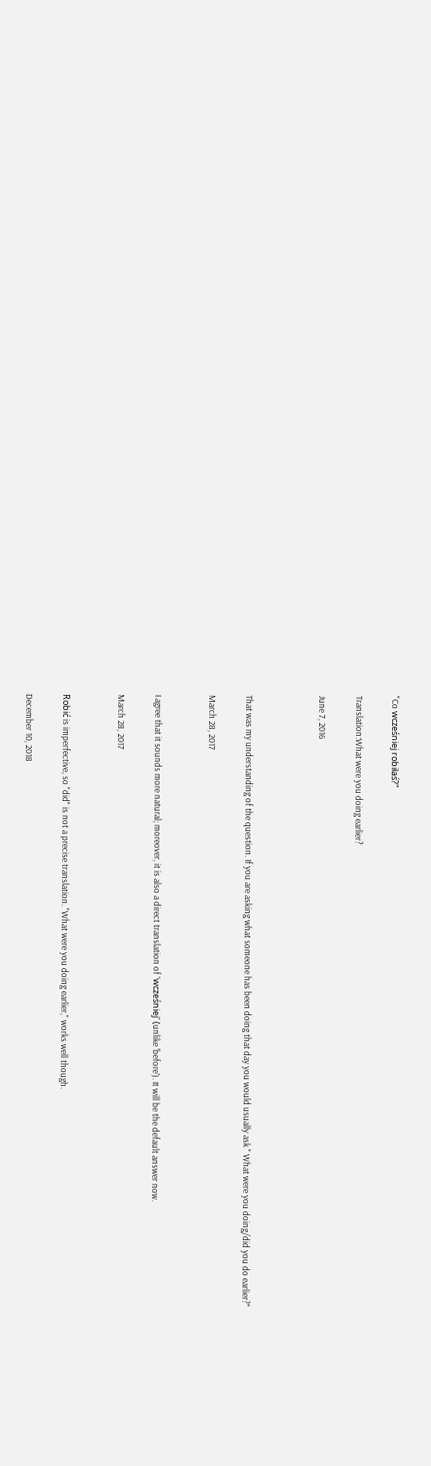"Co wcześniej robiłaś?"

Translation:What were you doing earlier?

June 7, 2016



That was my understanding of the question. If you are asking what someone has been doing that day you would usually ask " What were you doing/did you do earlier?"

March 28, 2017


I agree that it sounds more natural; moreover, it is also a direct translation of 'wcześniej' (unlike 'before'). It will be the default answer now.

March 28, 2017


Robić is imperfective, so "did" is not a precise translation. "What were you doing earlier," works well though.

December 10, 2018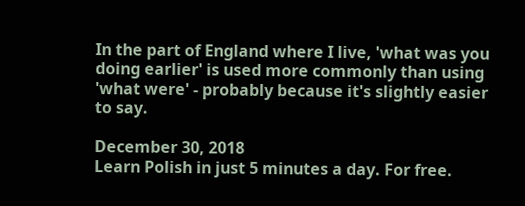In the part of England where I live, 'what was you doing earlier' is used more commonly than using 'what were' - probably because it's slightly easier to say.

December 30, 2018
Learn Polish in just 5 minutes a day. For free.